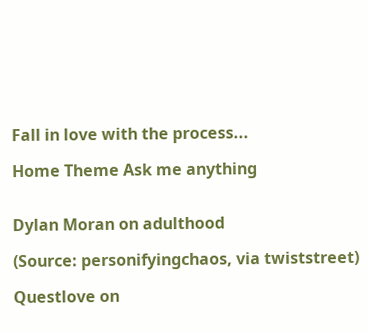Fall in love with the process...

Home Theme Ask me anything


Dylan Moran on adulthood

(Source: personifyingchaos, via twiststreet)

Questlove on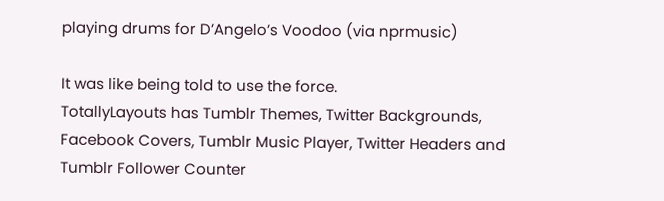playing drums for D’Angelo’s Voodoo (via nprmusic)

It was like being told to use the force.
TotallyLayouts has Tumblr Themes, Twitter Backgrounds, Facebook Covers, Tumblr Music Player, Twitter Headers and Tumblr Follower Counter